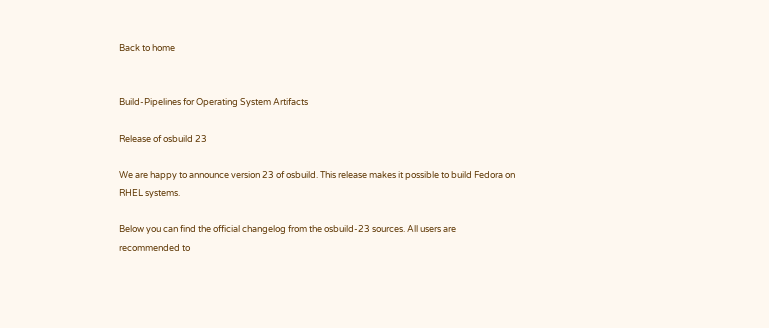Back to home


Build-Pipelines for Operating System Artifacts

Release of osbuild 23

We are happy to announce version 23 of osbuild. This release makes it possible to build Fedora on RHEL systems.

Below you can find the official changelog from the osbuild-23 sources. All users are recommended to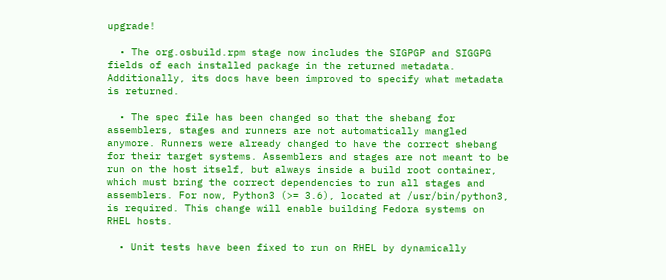upgrade!

  • The org.osbuild.rpm stage now includes the SIGPGP and SIGGPG fields of each installed package in the returned metadata. Additionally, its docs have been improved to specify what metadata is returned.

  • The spec file has been changed so that the shebang for assemblers, stages and runners are not automatically mangled anymore. Runners were already changed to have the correct shebang for their target systems. Assemblers and stages are not meant to be run on the host itself, but always inside a build root container, which must bring the correct dependencies to run all stages and assemblers. For now, Python3 (>= 3.6), located at /usr/bin/python3, is required. This change will enable building Fedora systems on RHEL hosts.

  • Unit tests have been fixed to run on RHEL by dynamically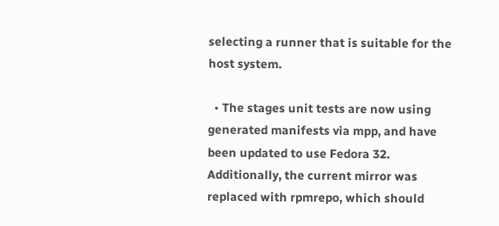selecting a runner that is suitable for the host system.

  • The stages unit tests are now using generated manifests via mpp, and have been updated to use Fedora 32. Additionally, the current mirror was replaced with rpmrepo, which should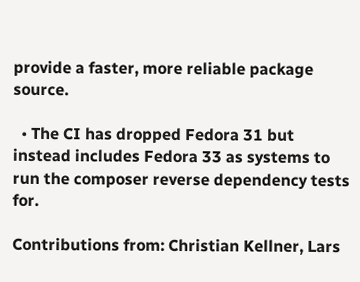provide a faster, more reliable package source.

  • The CI has dropped Fedora 31 but instead includes Fedora 33 as systems to run the composer reverse dependency tests for.

Contributions from: Christian Kellner, Lars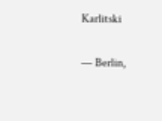Karlitski

— Berlin,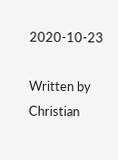2020-10-23

Written by Christian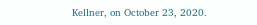Kellner, on October 23, 2020.